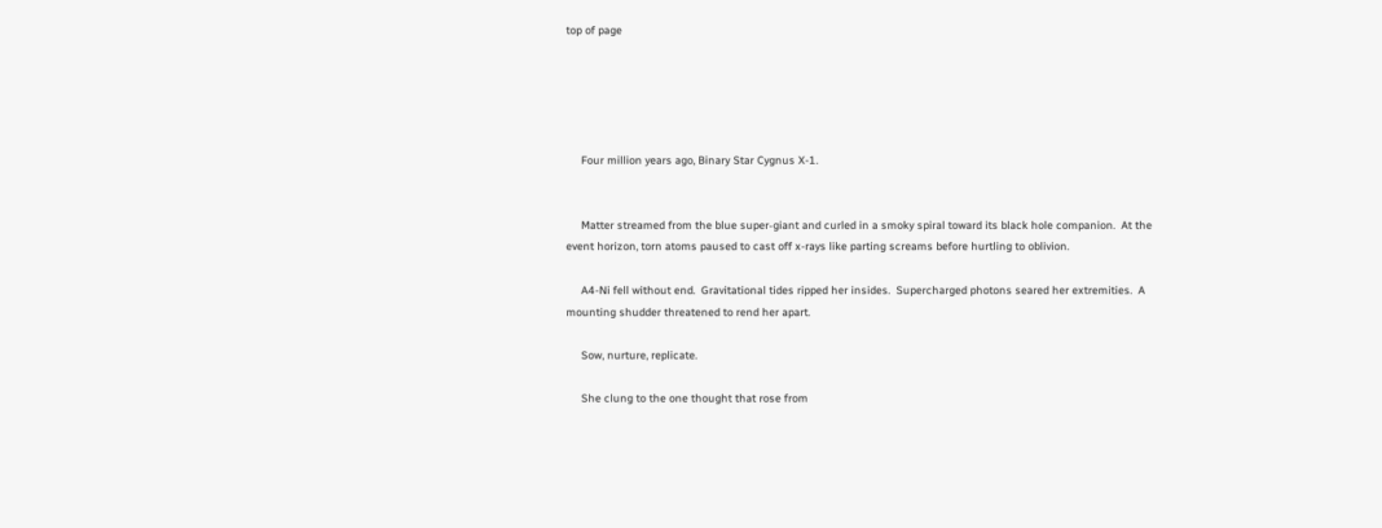top of page





     Four million years ago, Binary Star Cygnus X-1.


     Matter streamed from the blue super‑giant and curled in a smoky spiral toward its black hole companion.  At the event horizon, torn atoms paused to cast off x-rays like parting screams before hurtling to oblivion.

     A4-Ni fell without end.  Gravitational tides ripped her insides.  Supercharged photons seared her extremities.  A mounting shudder threatened to rend her apart.

     Sow, nurture, replicate.

     She clung to the one thought that rose from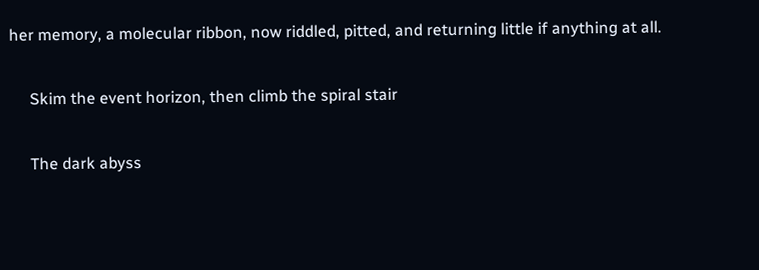her memory, a molecular ribbon, now riddled, pitted, and returning little if anything at all.

     Skim the event horizon, then climb the spiral stair

     The dark abyss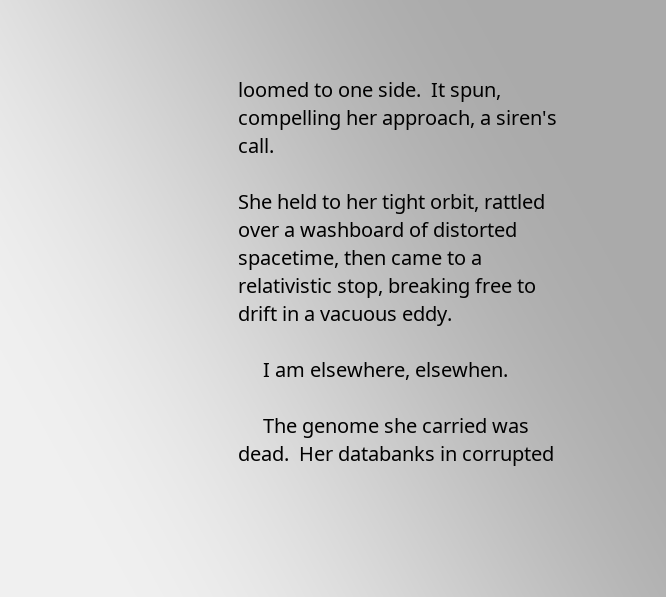loomed to one side.  It spun, compelling her approach, a siren's call.

She held to her tight orbit, rattled over a washboard of distorted spacetime, then came to a relativistic stop, breaking free to drift in a vacuous eddy.

     I am elsewhere, elsewhen.

     The genome she carried was dead.  Her databanks in corrupted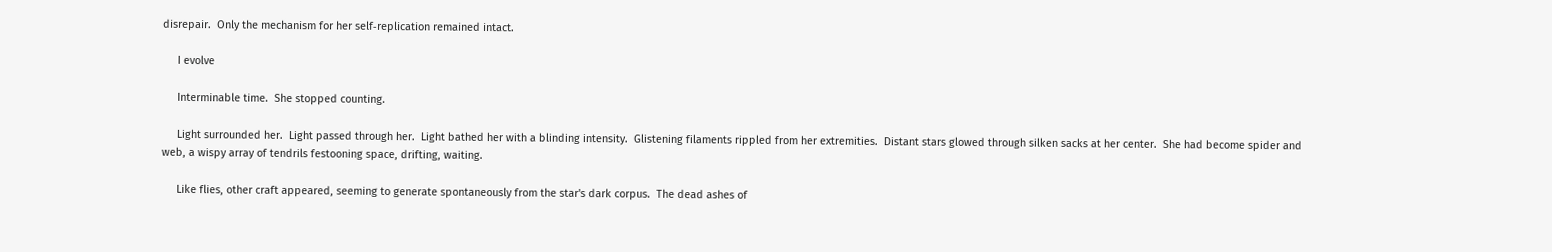disrepair.  Only the mechanism for her self‑replication remained intact.

     I evolve

     Interminable time.  She stopped counting.

     Light surrounded her.  Light passed through her.  Light bathed her with a blinding intensity.  Glistening filaments rippled from her extremities.  Distant stars glowed through silken sacks at her center.  She had become spider and web, a wispy array of tendrils festooning space, drifting, waiting.

     Like flies, other craft appeared, seeming to generate spontaneously from the star's dark corpus.  The dead ashes of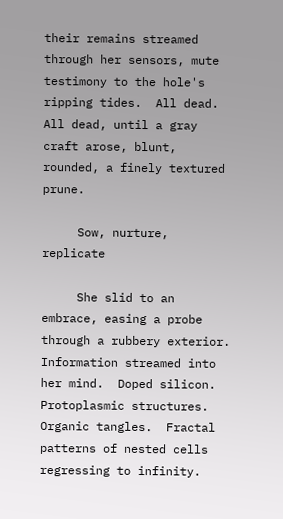their remains streamed through her sensors, mute testimony to the hole's ripping tides.  All dead.  All dead, until a gray craft arose, blunt, rounded, a finely textured prune.

     Sow, nurture, replicate

     She slid to an embrace, easing a probe through a rubbery exterior.  Information streamed into her mind.  Doped silicon.  Protoplasmic structures.  Organic tangles.  Fractal patterns of nested cells regressing to infinity.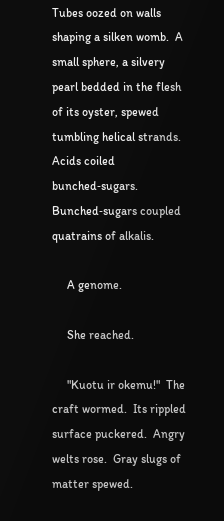Tubes oozed on walls shaping a silken womb.  A small sphere, a silvery pearl bedded in the flesh of its oyster, spewed tumbling helical strands.  Acids coiled bunched‑sugars.  Bunched‑sugars coupled quatrains of alkalis.

     A genome.

     She reached.

     "Kuotu ir okemu!"  The craft wormed.  Its rippled surface puckered.  Angry welts rose.  Gray slugs of matter spewed.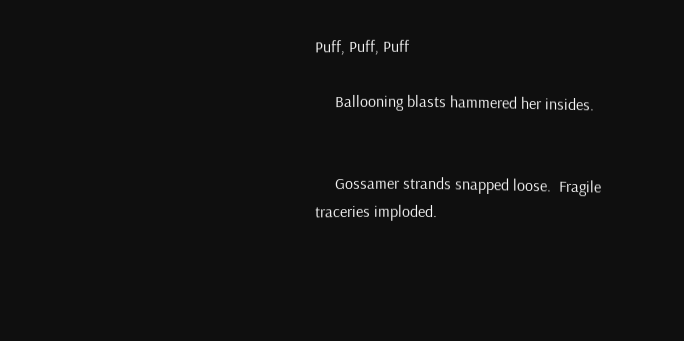Puff, Puff, Puff

     Ballooning blasts hammered her insides.


     Gossamer strands snapped loose.  Fragile traceries imploded.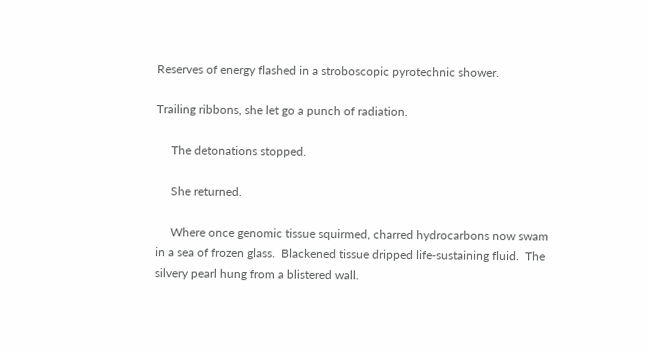Reserves of energy flashed in a stroboscopic pyrotechnic shower.

Trailing ribbons, she let go a punch of radiation.

     The detonations stopped.

     She returned.

     Where once genomic tissue squirmed, charred hydrocarbons now swam in a sea of frozen glass.  Blackened tissue dripped life‑sustaining fluid.  The silvery pearl hung from a blistered wall.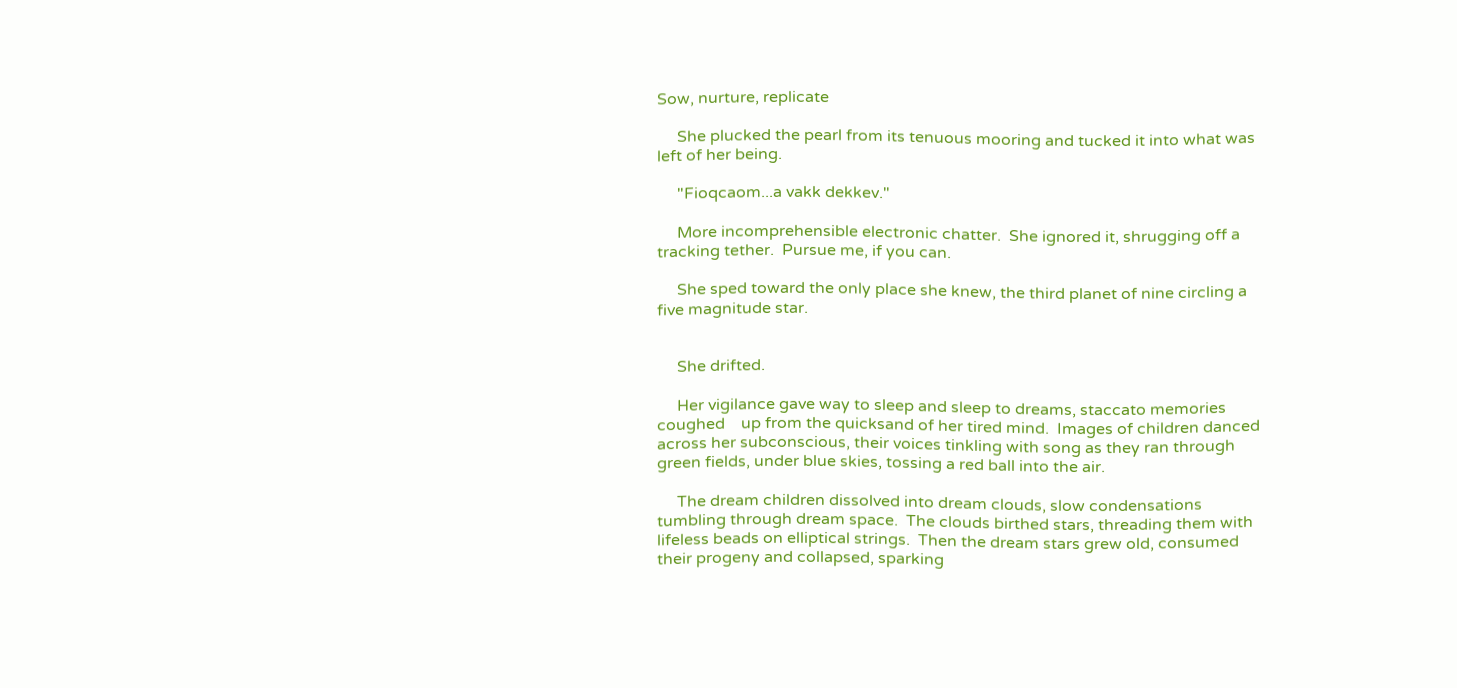Sow, nurture, replicate

     She plucked the pearl from its tenuous mooring and tucked it into what was left of her being.

     "Fioqcaom...a vakk dekkev."

     More incomprehensible electronic chatter.  She ignored it, shrugging off a tracking tether.  Pursue me, if you can.

     She sped toward the only place she knew, the third planet of nine circling a five magnitude star.


     She drifted.

     Her vigilance gave way to sleep and sleep to dreams, staccato memories coughed    up from the quicksand of her tired mind.  Images of children danced across her subconscious, their voices tinkling with song as they ran through green fields, under blue skies, tossing a red ball into the air.

     The dream children dissolved into dream clouds, slow condensations tumbling through dream space.  The clouds birthed stars, threading them with lifeless beads on elliptical strings.  Then the dream stars grew old, consumed their progeny and collapsed, sparking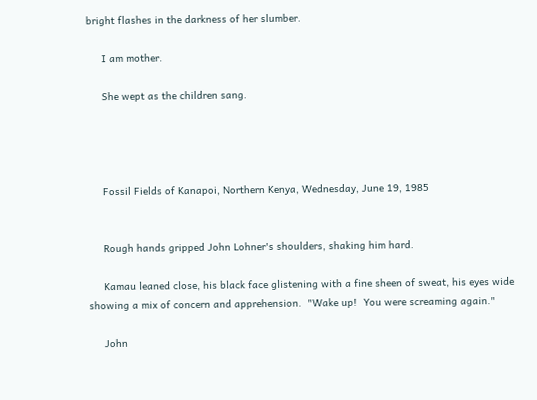bright flashes in the darkness of her slumber.

     I am mother.

     She wept as the children sang.




     Fossil Fields of Kanapoi, Northern Kenya, Wednesday, June 19, 1985


     Rough hands gripped John Lohner's shoulders, shaking him hard.

     Kamau leaned close, his black face glistening with a fine sheen of sweat, his eyes wide showing a mix of concern and apprehension.  "Wake up!  You were screaming again."

     John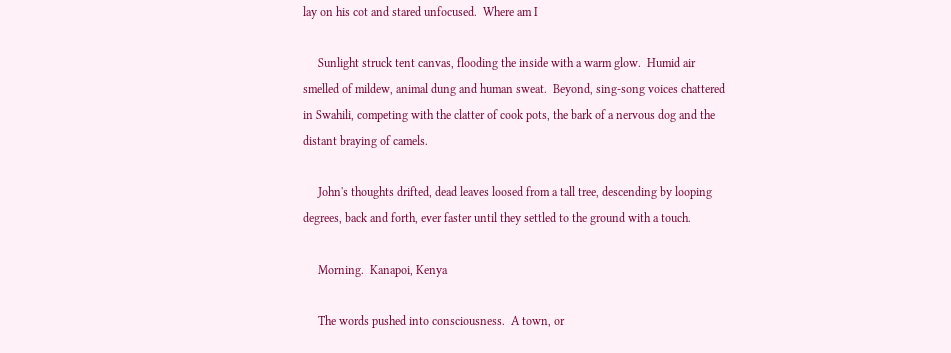lay on his cot and stared unfocused.  Where am I

     Sunlight struck tent canvas, flooding the inside with a warm glow.  Humid air smelled of mildew, animal dung and human sweat.  Beyond, sing‑song voices chattered in Swahili, competing with the clatter of cook pots, the bark of a nervous dog and the distant braying of camels.

     John's thoughts drifted, dead leaves loosed from a tall tree, descending by looping degrees, back and forth, ever faster until they settled to the ground with a touch.

     Morning.  Kanapoi, Kenya

     The words pushed into consciousness.  A town, or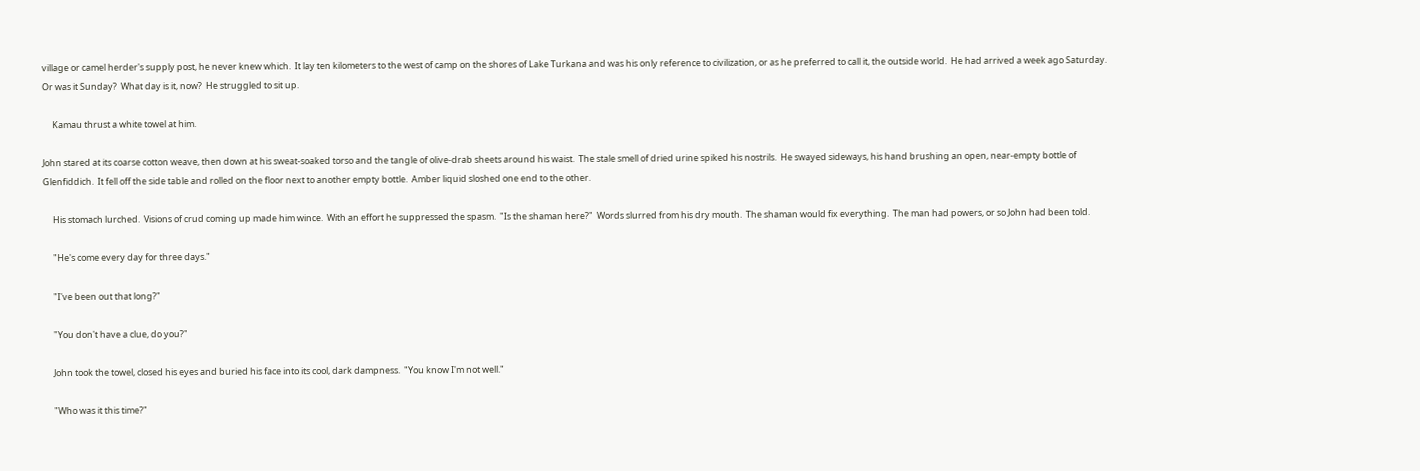village or camel herder's supply post, he never knew which.  It lay ten kilometers to the west of camp on the shores of Lake Turkana and was his only reference to civilization, or as he preferred to call it, the outside world.  He had arrived a week ago Saturday.  Or was it Sunday?  What day is it, now?  He struggled to sit up.

     Kamau thrust a white towel at him.

John stared at its coarse cotton weave, then down at his sweat‑soaked torso and the tangle of olive‑drab sheets around his waist.  The stale smell of dried urine spiked his nostrils.  He swayed sideways, his hand brushing an open, near‑empty bottle of Glenfiddich.  It fell off the side table and rolled on the floor next to another empty bottle.  Amber liquid sloshed one end to the other.

     His stomach lurched.  Visions of crud coming up made him wince.  With an effort he suppressed the spasm.  "Is the shaman here?"  Words slurred from his dry mouth.  The shaman would fix everything.  The man had powers, or so John had been told.

     "He's come every day for three days."

     "I've been out that long?"

     "You don't have a clue, do you?"

     John took the towel, closed his eyes and buried his face into its cool, dark dampness.  "You know I'm not well."

     "Who was it this time?"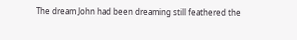The dream John had been dreaming still feathered the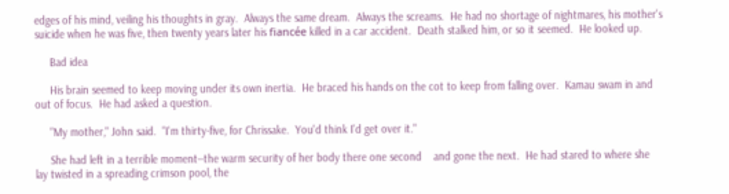edges of his mind, veiling his thoughts in gray.  Always the same dream.  Always the screams.  He had no shortage of nightmares, his mother's suicide when he was five, then twenty years later his fiancée killed in a car accident.  Death stalked him, or so it seemed.  He looked up.

     Bad idea

     His brain seemed to keep moving under its own inertia.  He braced his hands on the cot to keep from falling over.  Kamau swam in and out of focus.  He had asked a question.

     "My mother," John said.  "I'm thirty‑five, for Chrissake.  You'd think I'd get over it."

     She had left in a terrible moment--the warm security of her body there one second    and gone the next.  He had stared to where she lay twisted in a spreading crimson pool, the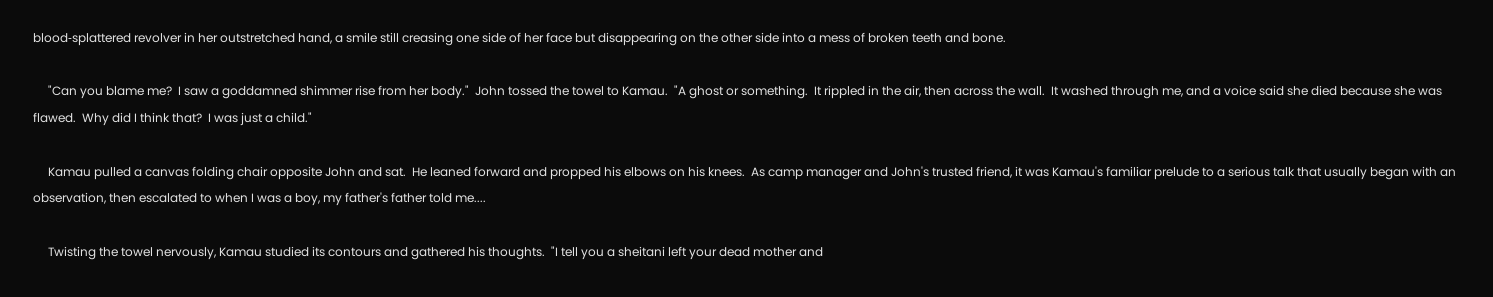blood‑splattered revolver in her outstretched hand, a smile still creasing one side of her face but disappearing on the other side into a mess of broken teeth and bone.

     "Can you blame me?  I saw a goddamned shimmer rise from her body."  John tossed the towel to Kamau.  "A ghost or something.  It rippled in the air, then across the wall.  It washed through me, and a voice said she died because she was flawed.  Why did I think that?  I was just a child."

     Kamau pulled a canvas folding chair opposite John and sat.  He leaned forward and propped his elbows on his knees.  As camp manager and John's trusted friend, it was Kamau's familiar prelude to a serious talk that usually began with an observation, then escalated to when I was a boy, my father's father told me....

     Twisting the towel nervously, Kamau studied its contours and gathered his thoughts.  "I tell you a sheitani left your dead mother and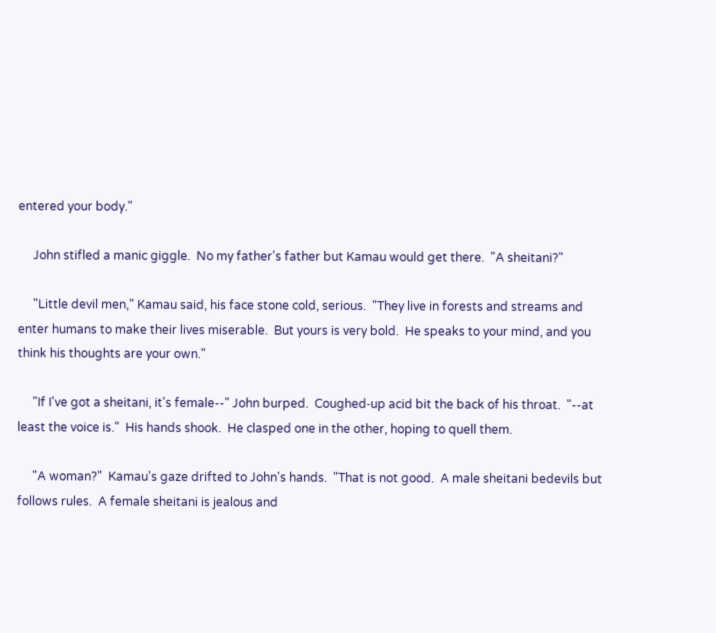entered your body."

     John stifled a manic giggle.  No my father's father but Kamau would get there.  "A sheitani?"

     "Little devil men," Kamau said, his face stone cold, serious.  "They live in forests and streams and enter humans to make their lives miserable.  But yours is very bold.  He speaks to your mind, and you think his thoughts are your own."

     "If I've got a sheitani, it's female--" John burped.  Coughed‑up acid bit the back of his throat.  "--at least the voice is."  His hands shook.  He clasped one in the other, hoping to quell them.

     "A woman?"  Kamau's gaze drifted to John's hands.  "That is not good.  A male sheitani bedevils but follows rules.  A female sheitani is jealous and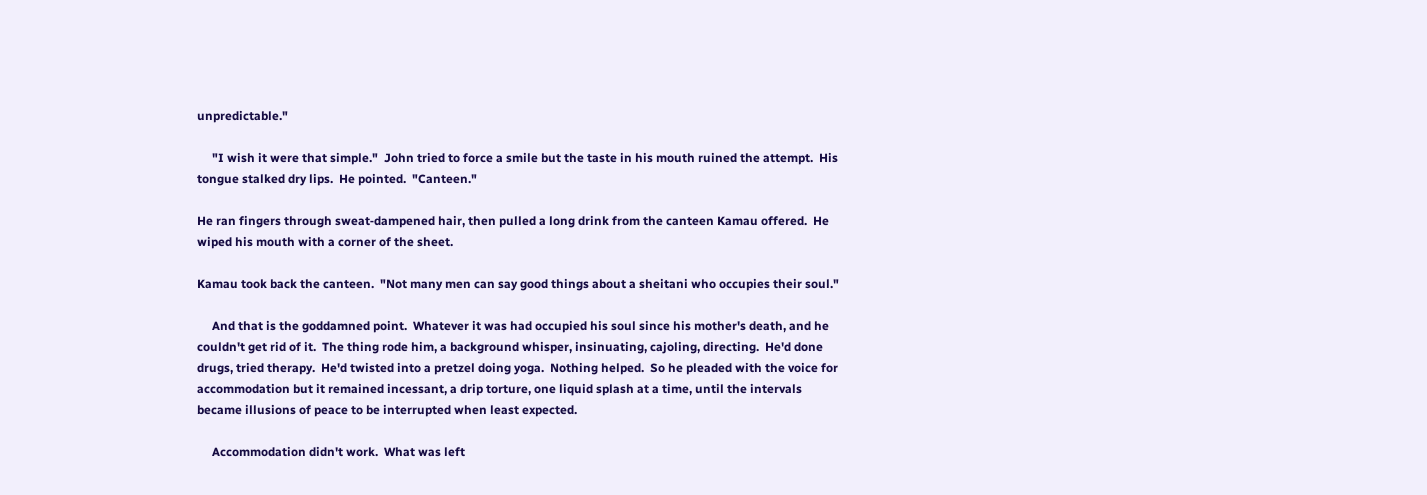unpredictable."

     "I wish it were that simple."  John tried to force a smile but the taste in his mouth ruined the attempt.  His tongue stalked dry lips.  He pointed.  "Canteen."

He ran fingers through sweat‑dampened hair, then pulled a long drink from the canteen Kamau offered.  He wiped his mouth with a corner of the sheet.

Kamau took back the canteen.  "Not many men can say good things about a sheitani who occupies their soul."

     And that is the goddamned point.  Whatever it was had occupied his soul since his mother's death, and he couldn't get rid of it.  The thing rode him, a background whisper, insinuating, cajoling, directing.  He'd done drugs, tried therapy.  He'd twisted into a pretzel doing yoga.  Nothing helped.  So he pleaded with the voice for accommodation but it remained incessant, a drip torture, one liquid splash at a time, until the intervals became illusions of peace to be interrupted when least expected.

     Accommodation didn't work.  What was left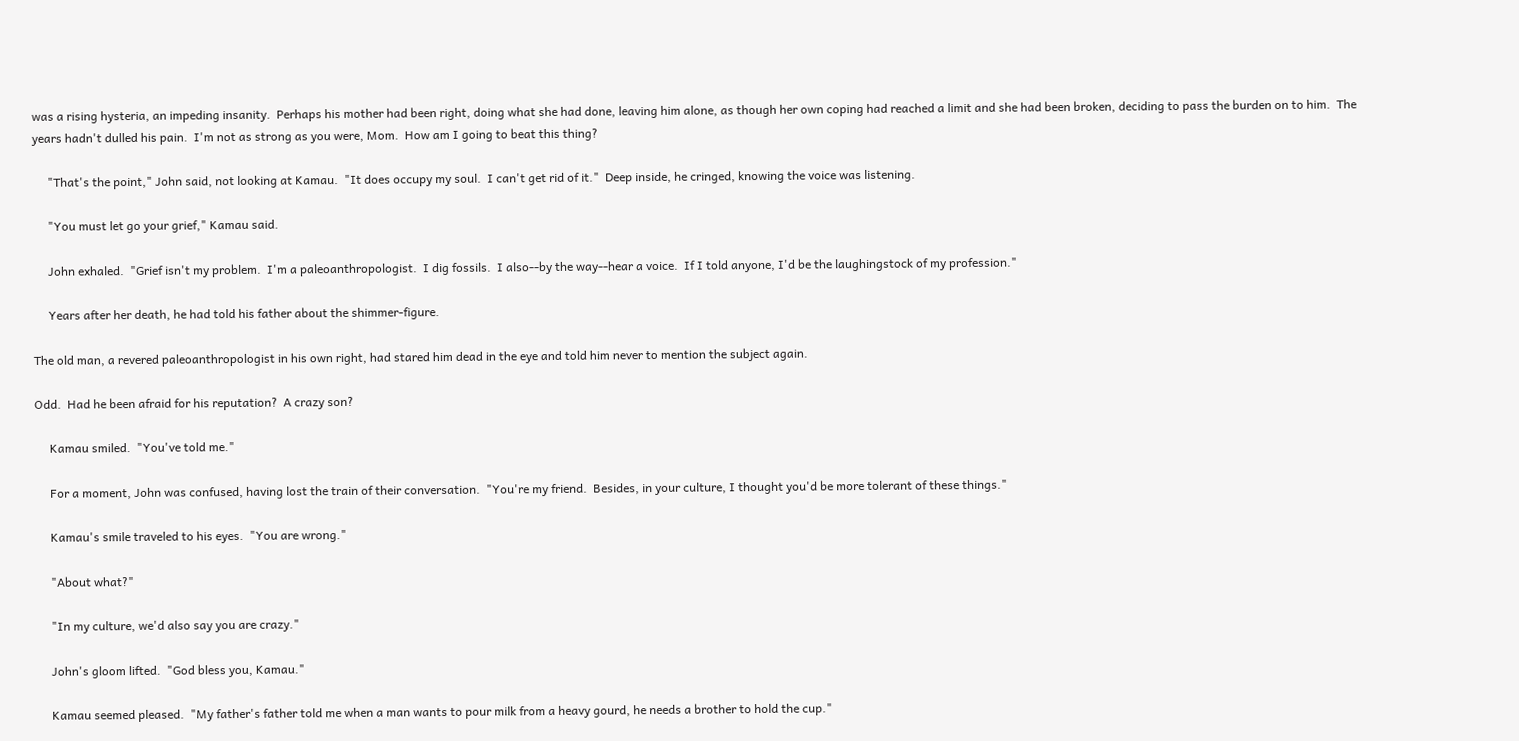was a rising hysteria, an impeding insanity.  Perhaps his mother had been right, doing what she had done, leaving him alone, as though her own coping had reached a limit and she had been broken, deciding to pass the burden on to him.  The years hadn't dulled his pain.  I'm not as strong as you were, Mom.  How am I going to beat this thing?

     "That's the point," John said, not looking at Kamau.  "It does occupy my soul.  I can't get rid of it."  Deep inside, he cringed, knowing the voice was listening.

     "You must let go your grief," Kamau said.

     John exhaled.  "Grief isn't my problem.  I'm a paleoanthropologist.  I dig fossils.  I also--by the way--hear a voice.  If I told anyone, I'd be the laughingstock of my profession."

     Years after her death, he had told his father about the shimmer‑figure.

The old man, a revered paleoanthropologist in his own right, had stared him dead in the eye and told him never to mention the subject again.

Odd.  Had he been afraid for his reputation?  A crazy son?

     Kamau smiled.  "You've told me."

     For a moment, John was confused, having lost the train of their conversation.  "You're my friend.  Besides, in your culture, I thought you'd be more tolerant of these things."

     Kamau's smile traveled to his eyes.  "You are wrong."

     "About what?"

     "In my culture, we'd also say you are crazy."

     John's gloom lifted.  "God bless you, Kamau."

     Kamau seemed pleased.  "My father's father told me when a man wants to pour milk from a heavy gourd, he needs a brother to hold the cup."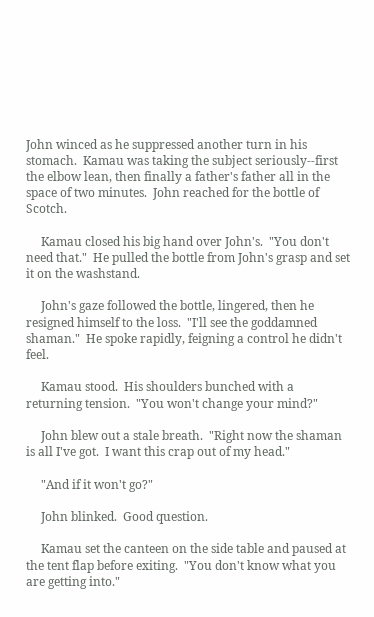John winced as he suppressed another turn in his stomach.  Kamau was taking the subject seriously--first the elbow lean, then finally a father's father all in the space of two minutes.  John reached for the bottle of Scotch.

     Kamau closed his big hand over John's.  "You don't need that."  He pulled the bottle from John's grasp and set it on the washstand.

     John's gaze followed the bottle, lingered, then he resigned himself to the loss.  "I'll see the goddamned shaman."  He spoke rapidly, feigning a control he didn't feel.

     Kamau stood.  His shoulders bunched with a returning tension.  "You won't change your mind?"

     John blew out a stale breath.  "Right now the shaman is all I've got.  I want this crap out of my head."

     "And if it won't go?"

     John blinked.  Good question.

     Kamau set the canteen on the side table and paused at the tent flap before exiting.  "You don't know what you are getting into."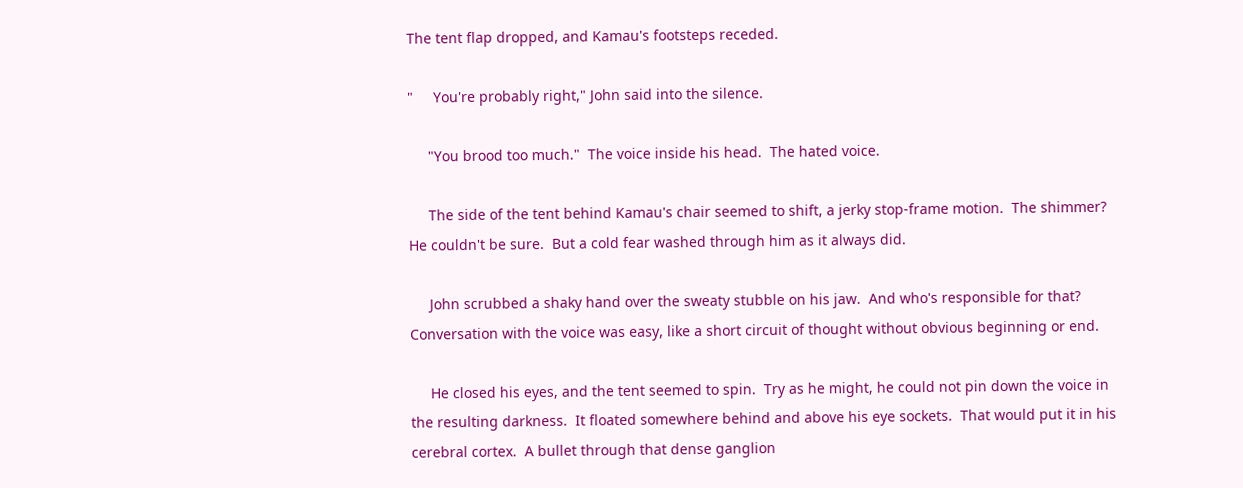The tent flap dropped, and Kamau's footsteps receded.

"     You're probably right," John said into the silence.

     "You brood too much."  The voice inside his head.  The hated voice.

     The side of the tent behind Kamau's chair seemed to shift, a jerky stop‑frame motion.  The shimmer?  He couldn't be sure.  But a cold fear washed through him as it always did.

     John scrubbed a shaky hand over the sweaty stubble on his jaw.  And who's responsible for that?  Conversation with the voice was easy, like a short circuit of thought without obvious beginning or end.

     He closed his eyes, and the tent seemed to spin.  Try as he might, he could not pin down the voice in the resulting darkness.  It floated somewhere behind and above his eye sockets.  That would put it in his cerebral cortex.  A bullet through that dense ganglion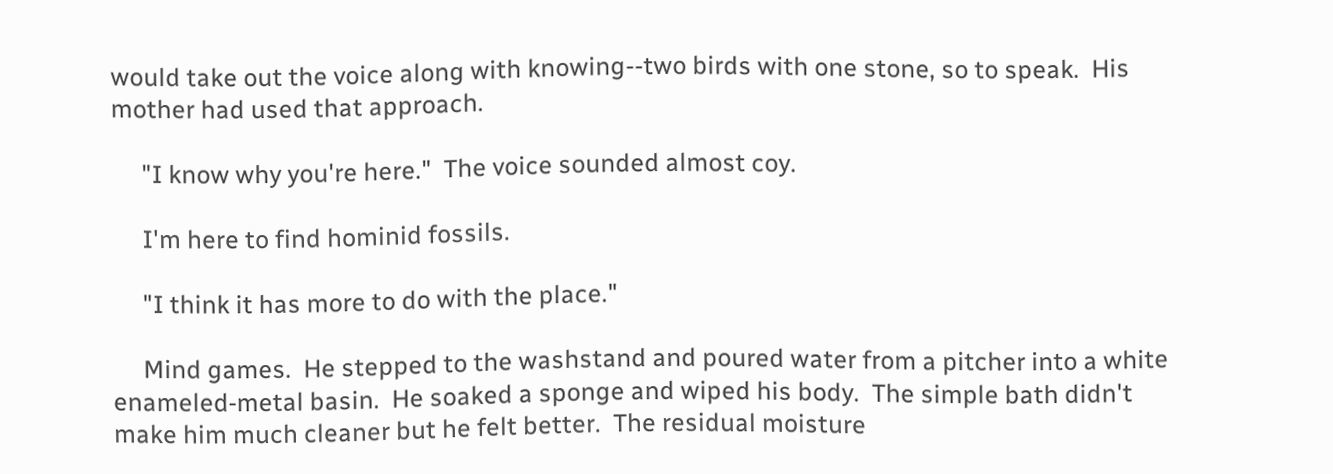would take out the voice along with knowing--two birds with one stone, so to speak.  His mother had used that approach.

     "I know why you're here."  The voice sounded almost coy.

     I'm here to find hominid fossils.

     "I think it has more to do with the place."

     Mind games.  He stepped to the washstand and poured water from a pitcher into a white enameled‑metal basin.  He soaked a sponge and wiped his body.  The simple bath didn't make him much cleaner but he felt better.  The residual moisture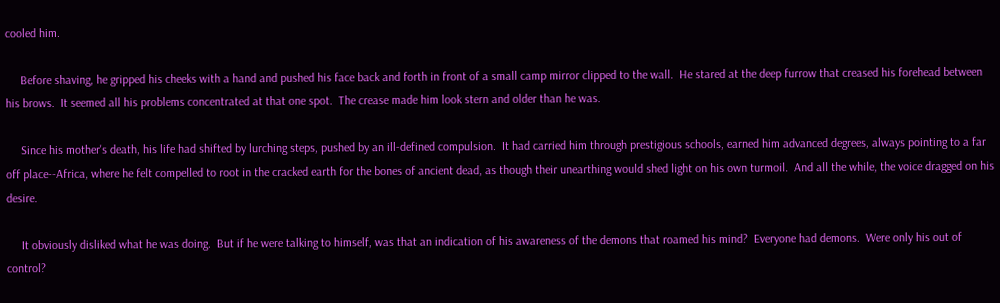cooled him.

     Before shaving, he gripped his cheeks with a hand and pushed his face back and forth in front of a small camp mirror clipped to the wall.  He stared at the deep furrow that creased his forehead between his brows.  It seemed all his problems concentrated at that one spot.  The crease made him look stern and older than he was.

     Since his mother's death, his life had shifted by lurching steps, pushed by an ill‑defined compulsion.  It had carried him through prestigious schools, earned him advanced degrees, always pointing to a far off place--Africa, where he felt compelled to root in the cracked earth for the bones of ancient dead, as though their unearthing would shed light on his own turmoil.  And all the while, the voice dragged on his desire.

     It obviously disliked what he was doing.  But if he were talking to himself, was that an indication of his awareness of the demons that roamed his mind?  Everyone had demons.  Were only his out of control?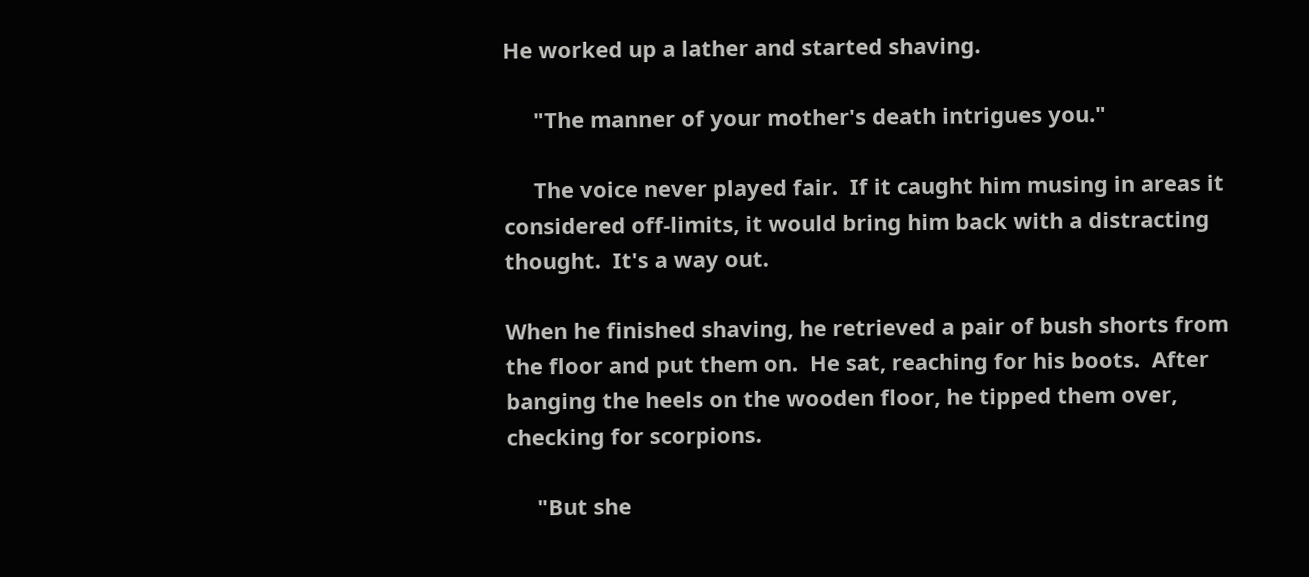He worked up a lather and started shaving.

     "The manner of your mother's death intrigues you."

     The voice never played fair.  If it caught him musing in areas it considered off‑limits, it would bring him back with a distracting thought.  It's a way out.

When he finished shaving, he retrieved a pair of bush shorts from the floor and put them on.  He sat, reaching for his boots.  After banging the heels on the wooden floor, he tipped them over, checking for scorpions.

     "But she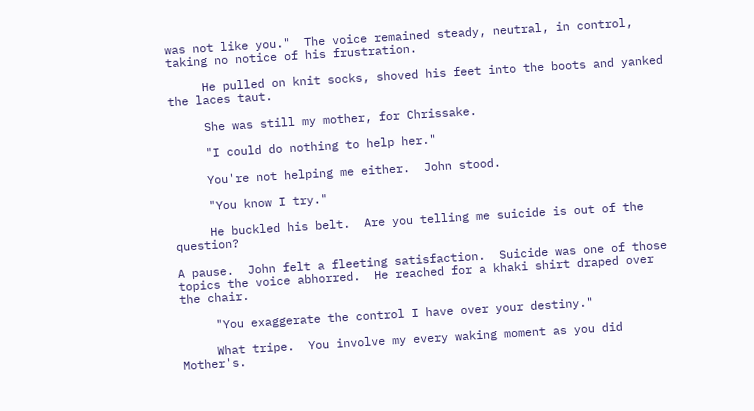was not like you."  The voice remained steady, neutral, in control, taking no notice of his frustration.

     He pulled on knit socks, shoved his feet into the boots and yanked the laces taut.

     She was still my mother, for Chrissake.

     "I could do nothing to help her."

     You're not helping me either.  John stood.

     "You know I try."

     He buckled his belt.  Are you telling me suicide is out of the question?

A pause.  John felt a fleeting satisfaction.  Suicide was one of those topics the voice abhorred.  He reached for a khaki shirt draped over the chair.

     "You exaggerate the control I have over your destiny."

     What tripe.  You involve my every waking moment as you did Mother's.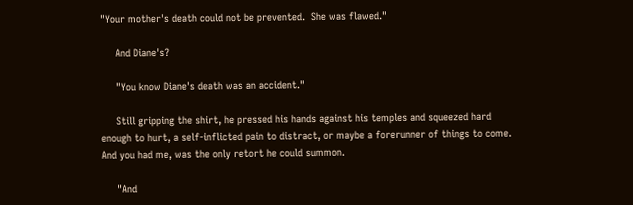"Your mother's death could not be prevented.  She was flawed."

     And Diane's?

     "You know Diane's death was an accident."

     Still gripping the shirt, he pressed his hands against his temples and squeezed hard enough to hurt, a self‑inflicted pain to distract, or maybe a forerunner of things to come.  And you had me, was the only retort he could summon.

     "And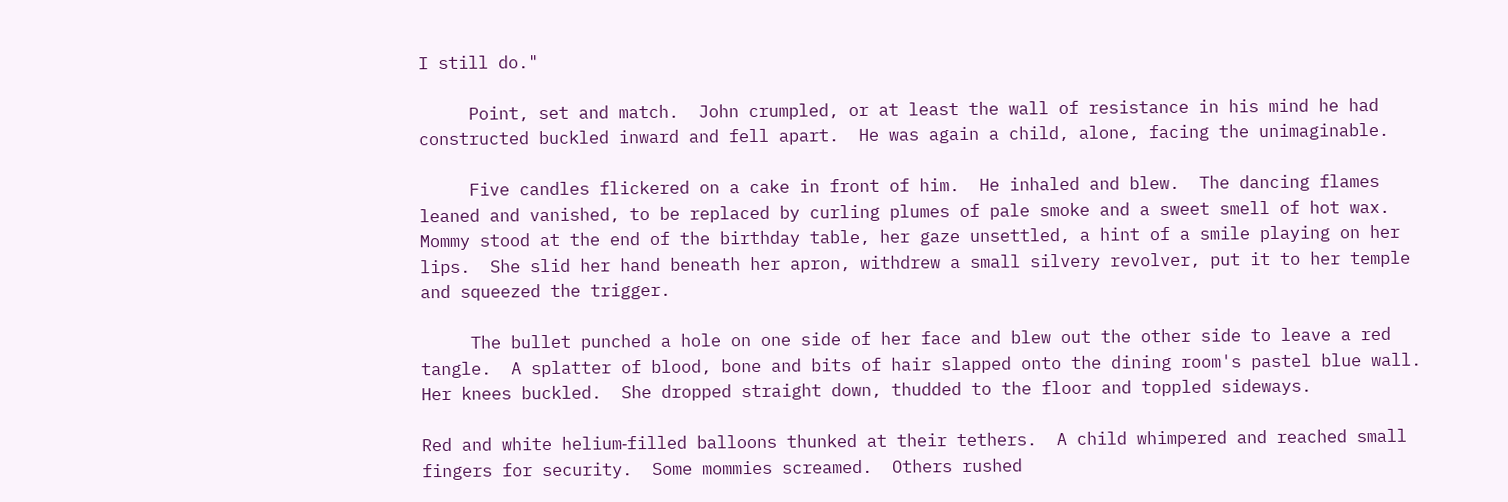I still do."

     Point, set and match.  John crumpled, or at least the wall of resistance in his mind he had constructed buckled inward and fell apart.  He was again a child, alone, facing the unimaginable.

     Five candles flickered on a cake in front of him.  He inhaled and blew.  The dancing flames leaned and vanished, to be replaced by curling plumes of pale smoke and a sweet smell of hot wax.  Mommy stood at the end of the birthday table, her gaze unsettled, a hint of a smile playing on her lips.  She slid her hand beneath her apron, withdrew a small silvery revolver, put it to her temple and squeezed the trigger.

     The bullet punched a hole on one side of her face and blew out the other side to leave a red tangle.  A splatter of blood, bone and bits of hair slapped onto the dining room's pastel blue wall.  Her knees buckled.  She dropped straight down, thudded to the floor and toppled sideways.

Red and white helium‑filled balloons thunked at their tethers.  A child whimpered and reached small fingers for security.  Some mommies screamed.  Others rushed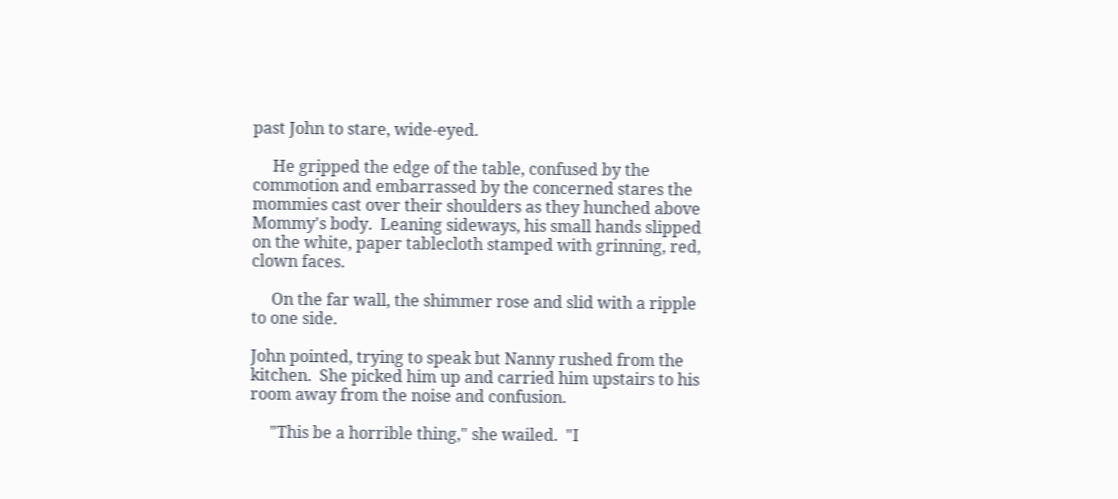past John to stare, wide‑eyed.

     He gripped the edge of the table, confused by the commotion and embarrassed by the concerned stares the mommies cast over their shoulders as they hunched above Mommy's body.  Leaning sideways, his small hands slipped on the white, paper tablecloth stamped with grinning, red, clown faces.

     On the far wall, the shimmer rose and slid with a ripple to one side.

John pointed, trying to speak but Nanny rushed from the kitchen.  She picked him up and carried him upstairs to his room away from the noise and confusion.

     "This be a horrible thing," she wailed.  "I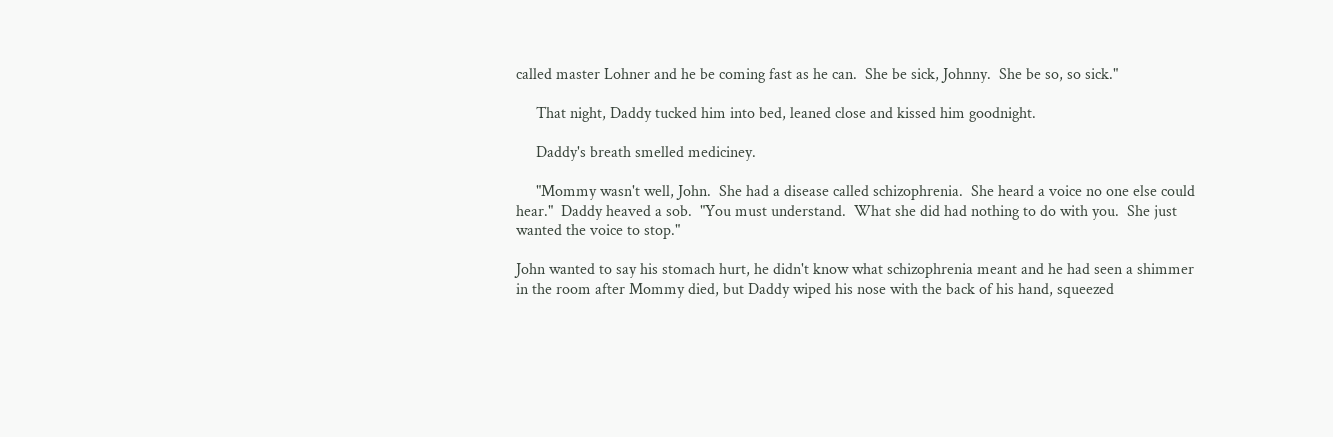called master Lohner and he be coming fast as he can.  She be sick, Johnny.  She be so, so sick."

     That night, Daddy tucked him into bed, leaned close and kissed him goodnight.

     Daddy's breath smelled mediciney.

     "Mommy wasn't well, John.  She had a disease called schizophrenia.  She heard a voice no one else could hear."  Daddy heaved a sob.  "You must understand.  What she did had nothing to do with you.  She just wanted the voice to stop."

John wanted to say his stomach hurt, he didn't know what schizophrenia meant and he had seen a shimmer in the room after Mommy died, but Daddy wiped his nose with the back of his hand, squeezed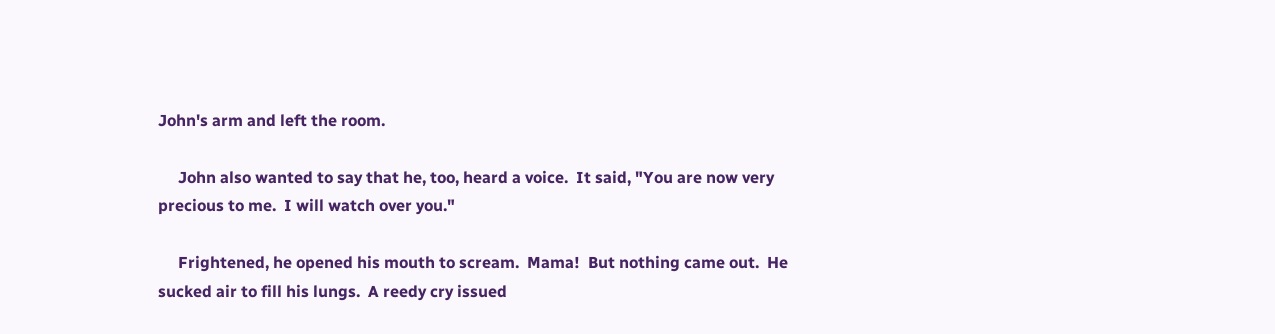John's arm and left the room.

     John also wanted to say that he, too, heard a voice.  It said, "You are now very precious to me.  I will watch over you."

     Frightened, he opened his mouth to scream.  Mama!  But nothing came out.  He sucked air to fill his lungs.  A reedy cry issued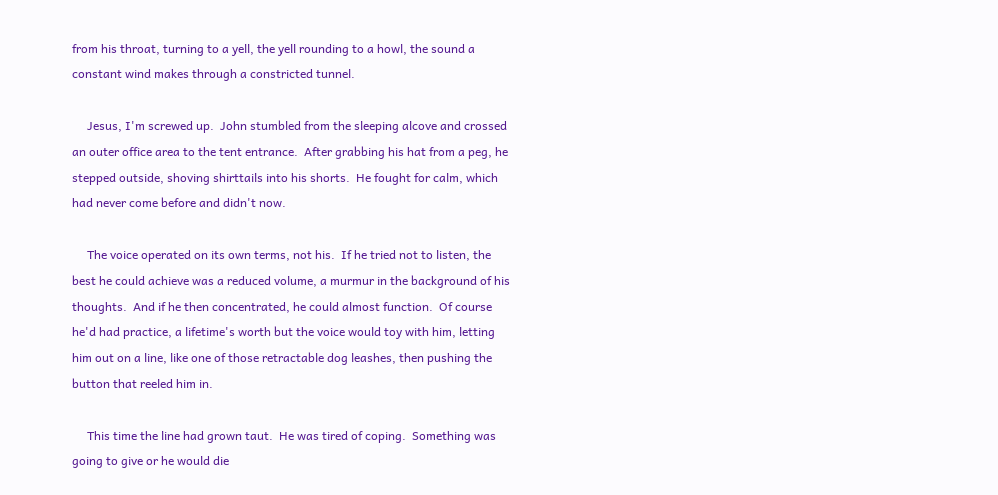from his throat, turning to a yell, the yell rounding to a howl, the sound a constant wind makes through a constricted tunnel.

     Jesus, I'm screwed up.  John stumbled from the sleeping alcove and crossed an outer office area to the tent entrance.  After grabbing his hat from a peg, he stepped outside, shoving shirttails into his shorts.  He fought for calm, which had never come before and didn't now.

     The voice operated on its own terms, not his.  If he tried not to listen, the best he could achieve was a reduced volume, a murmur in the background of his thoughts.  And if he then concentrated, he could almost function.  Of course he'd had practice, a lifetime's worth but the voice would toy with him, letting him out on a line, like one of those retractable dog leashes, then pushing the button that reeled him in.

     This time the line had grown taut.  He was tired of coping.  Something was going to give or he would die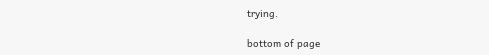trying.

bottom of page